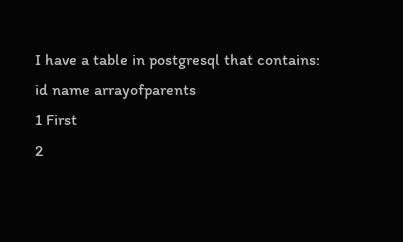I have a table in postgresql that contains:
id name arrayofparents
1 First
2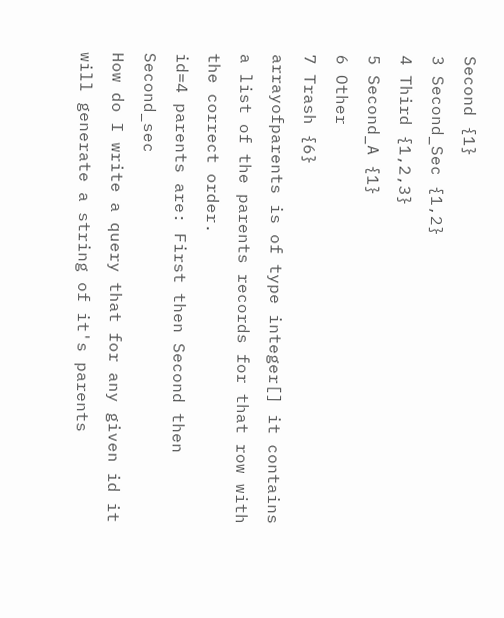Second {1}
3 Second_Sec {1,2}
4 Third {1,2,3}
5 Second_A {1}
6 Other
7 Trash {6}
arrayofparents is of type integer[] it contains a list of the parents records for that row with the correct order.
id=4 parents are: First then Second then Second_sec
How do I write a query that for any given id it will generate a string of it's parents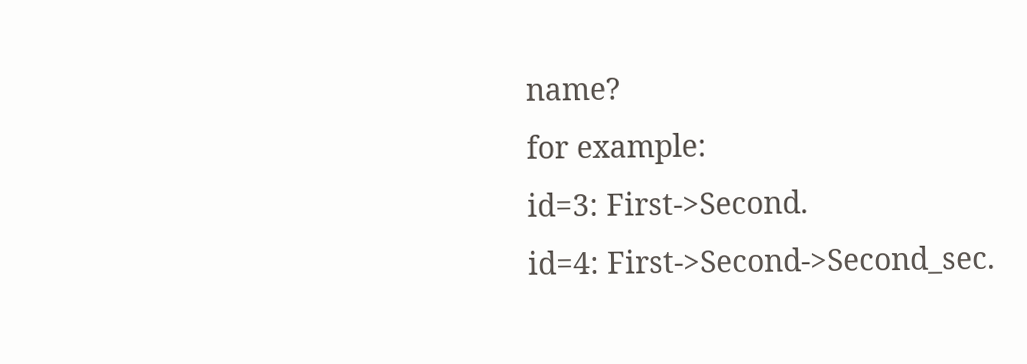name?
for example:
id=3: First->Second.
id=4: First->Second->Second_sec.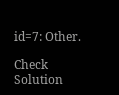id=7: Other.

Check Solution